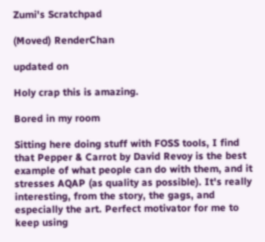Zumi's Scratchpad

(Moved) RenderChan

updated on

Holy crap this is amazing.

Bored in my room

Sitting here doing stuff with FOSS tools, I find that Pepper & Carrot by David Revoy is the best example of what people can do with them, and it stresses AQAP (as quality as possible). It's really interesting, from the story, the gags, and especially the art. Perfect motivator for me to keep using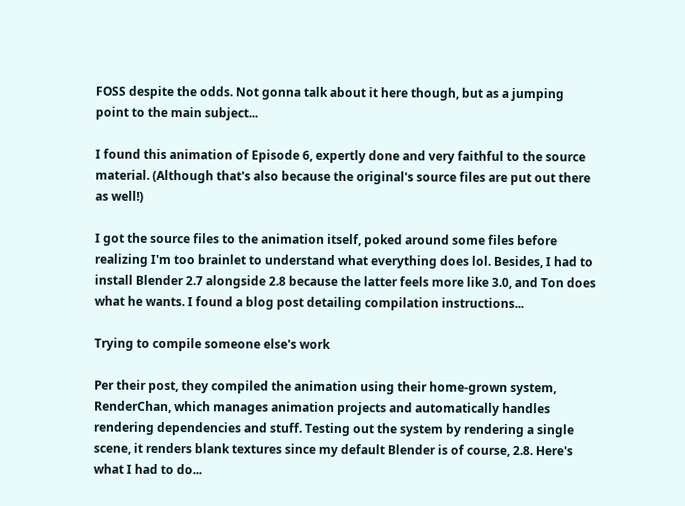FOSS despite the odds. Not gonna talk about it here though, but as a jumping point to the main subject...

I found this animation of Episode 6, expertly done and very faithful to the source material. (Although that's also because the original's source files are put out there as well!)

I got the source files to the animation itself, poked around some files before realizing I'm too brainlet to understand what everything does lol. Besides, I had to install Blender 2.7 alongside 2.8 because the latter feels more like 3.0, and Ton does what he wants. I found a blog post detailing compilation instructions...

Trying to compile someone else's work

Per their post, they compiled the animation using their home-grown system, RenderChan, which manages animation projects and automatically handles rendering dependencies and stuff. Testing out the system by rendering a single scene, it renders blank textures since my default Blender is of course, 2.8. Here's what I had to do...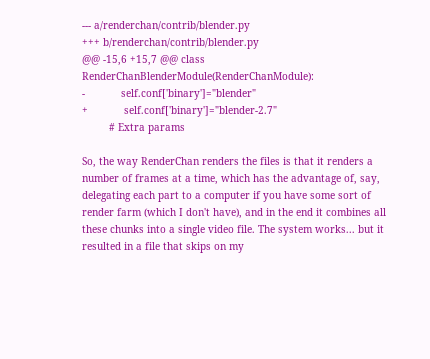--- a/renderchan/contrib/blender.py
+++ b/renderchan/contrib/blender.py
@@ -15,6 +15,7 @@ class RenderChanBlenderModule(RenderChanModule):
-            self.conf['binary']="blender"
+            self.conf['binary']="blender-2.7"
         # Extra params

So, the way RenderChan renders the files is that it renders a number of frames at a time, which has the advantage of, say, delegating each part to a computer if you have some sort of render farm (which I don't have), and in the end it combines all these chunks into a single video file. The system works... but it resulted in a file that skips on my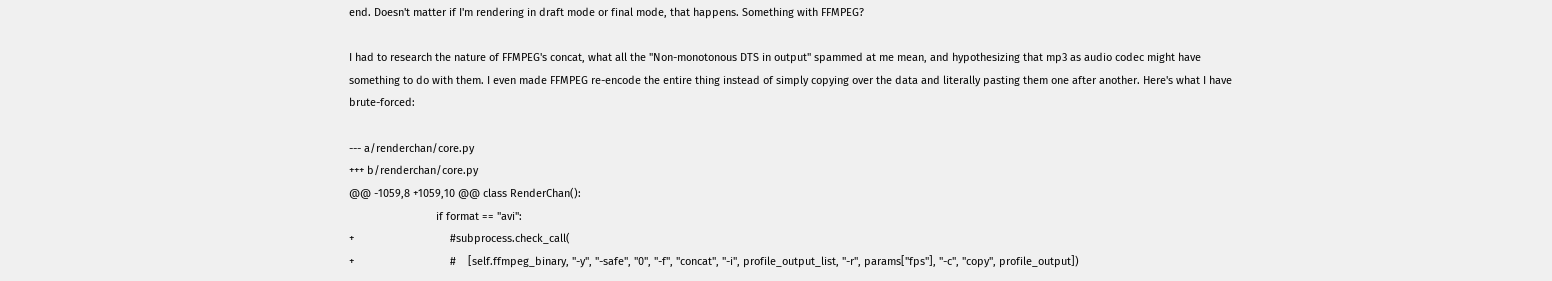end. Doesn't matter if I'm rendering in draft mode or final mode, that happens. Something with FFMPEG?

I had to research the nature of FFMPEG's concat, what all the "Non-monotonous DTS in output" spammed at me mean, and hypothesizing that mp3 as audio codec might have something to do with them. I even made FFMPEG re-encode the entire thing instead of simply copying over the data and literally pasting them one after another. Here's what I have brute-forced:

--- a/renderchan/core.py
+++ b/renderchan/core.py
@@ -1059,8 +1059,10 @@ class RenderChan():
                             if format == "avi":
+                                #subprocess.check_call(
+                                #    [self.ffmpeg_binary, "-y", "-safe", "0", "-f", "concat", "-i", profile_output_list, "-r", params["fps"], "-c", "copy", profile_output])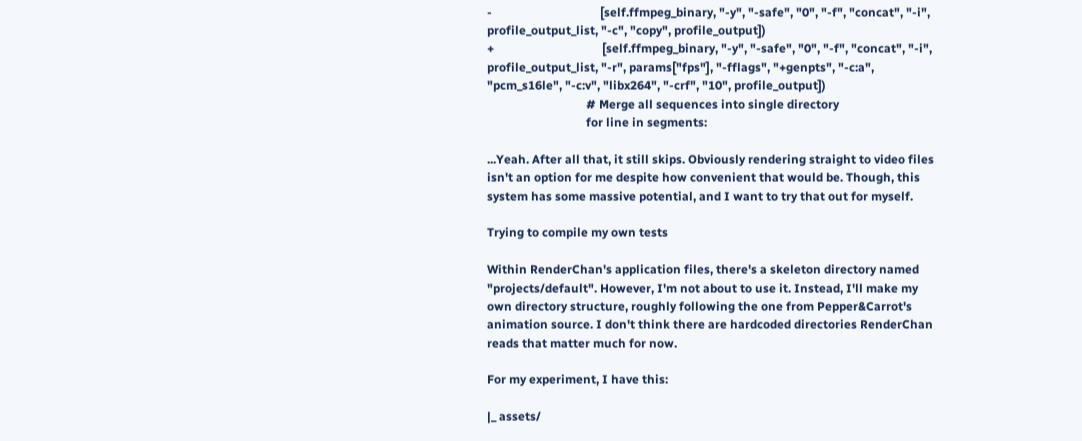-                                    [self.ffmpeg_binary, "-y", "-safe", "0", "-f", "concat", "-i", profile_output_list, "-c", "copy", profile_output])
+                                    [self.ffmpeg_binary, "-y", "-safe", "0", "-f", "concat", "-i", profile_output_list, "-r", params["fps"], "-fflags", "+genpts", "-c:a", "pcm_s16le", "-c:v", "libx264", "-crf", "10", profile_output])
                                 # Merge all sequences into single directory
                                 for line in segments:

...Yeah. After all that, it still skips. Obviously rendering straight to video files isn't an option for me despite how convenient that would be. Though, this system has some massive potential, and I want to try that out for myself.

Trying to compile my own tests

Within RenderChan's application files, there's a skeleton directory named "projects/default". However, I'm not about to use it. Instead, I'll make my own directory structure, roughly following the one from Pepper&Carrot's animation source. I don't think there are hardcoded directories RenderChan reads that matter much for now.

For my experiment, I have this:

|_ assets/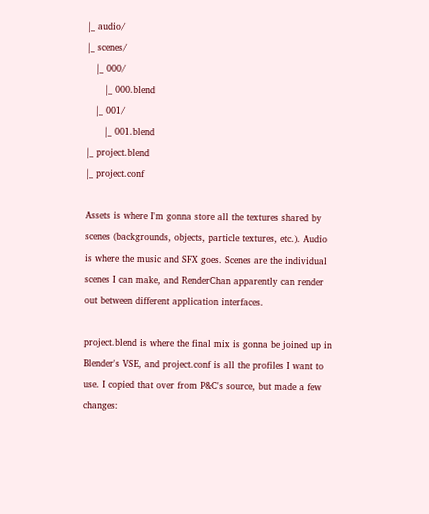|_ audio/
|_ scenes/
   |_ 000/
      |_ 000.blend
   |_ 001/
      |_ 001.blend
|_ project.blend
|_ project.conf

Assets is where I'm gonna store all the textures shared by scenes (backgrounds, objects, particle textures, etc.). Audio is where the music and SFX goes. Scenes are the individual scenes I can make, and RenderChan apparently can render out between different application interfaces.

project.blend is where the final mix is gonna be joined up in Blender's VSE, and project.conf is all the profiles I want to use. I copied that over from P&C's source, but made a few changes: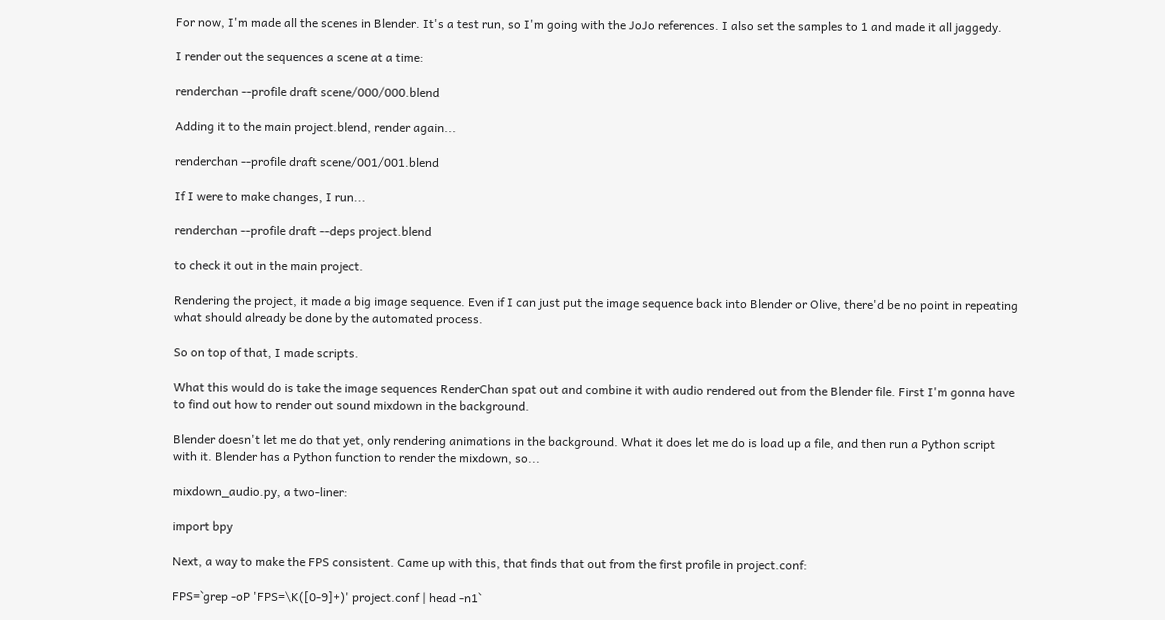For now, I'm made all the scenes in Blender. It's a test run, so I'm going with the JoJo references. I also set the samples to 1 and made it all jaggedy.

I render out the sequences a scene at a time:

renderchan --profile draft scene/000/000.blend

Adding it to the main project.blend, render again...

renderchan --profile draft scene/001/001.blend

If I were to make changes, I run...

renderchan --profile draft --deps project.blend

to check it out in the main project.

Rendering the project, it made a big image sequence. Even if I can just put the image sequence back into Blender or Olive, there'd be no point in repeating what should already be done by the automated process.

So on top of that, I made scripts.

What this would do is take the image sequences RenderChan spat out and combine it with audio rendered out from the Blender file. First I'm gonna have to find out how to render out sound mixdown in the background.

Blender doesn't let me do that yet, only rendering animations in the background. What it does let me do is load up a file, and then run a Python script with it. Blender has a Python function to render the mixdown, so...

mixdown_audio.py, a two-liner:

import bpy

Next, a way to make the FPS consistent. Came up with this, that finds that out from the first profile in project.conf:

FPS=`grep -oP 'FPS=\K([0-9]+)' project.conf | head -n1`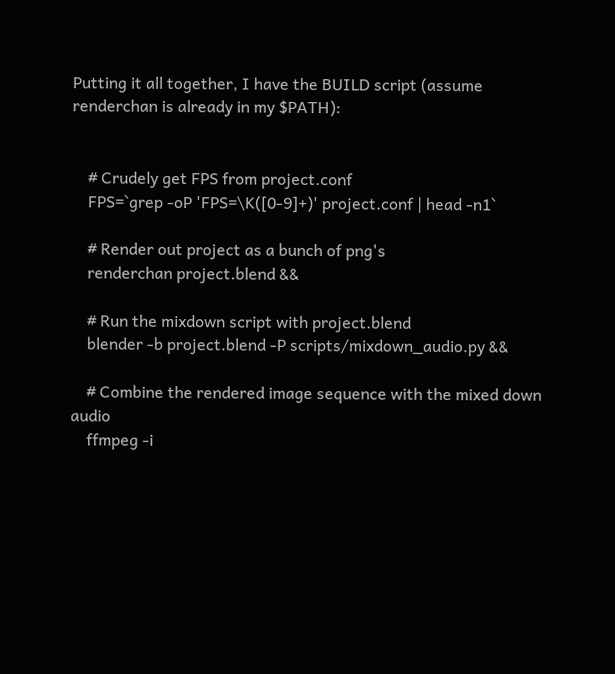Putting it all together, I have the BUILD script (assume renderchan is already in my $PATH):


    # Crudely get FPS from project.conf
    FPS=`grep -oP 'FPS=\K([0-9]+)' project.conf | head -n1`

    # Render out project as a bunch of png's
    renderchan project.blend &&

    # Run the mixdown script with project.blend
    blender -b project.blend -P scripts/mixdown_audio.py &&

    # Combine the rendered image sequence with the mixed down audio
    ffmpeg -i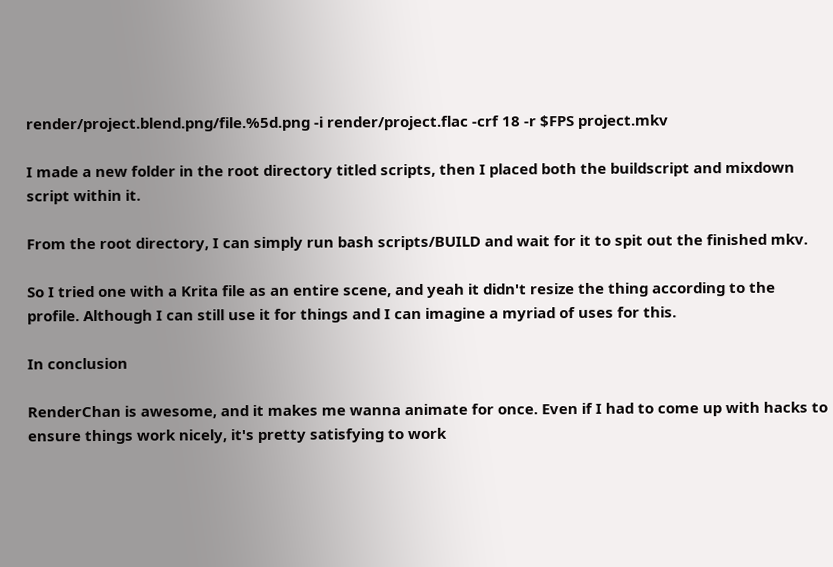render/project.blend.png/file.%5d.png -i render/project.flac -crf 18 -r $FPS project.mkv

I made a new folder in the root directory titled scripts, then I placed both the buildscript and mixdown script within it.

From the root directory, I can simply run bash scripts/BUILD and wait for it to spit out the finished mkv.

So I tried one with a Krita file as an entire scene, and yeah it didn't resize the thing according to the profile. Although I can still use it for things and I can imagine a myriad of uses for this.

In conclusion

RenderChan is awesome, and it makes me wanna animate for once. Even if I had to come up with hacks to ensure things work nicely, it's pretty satisfying to work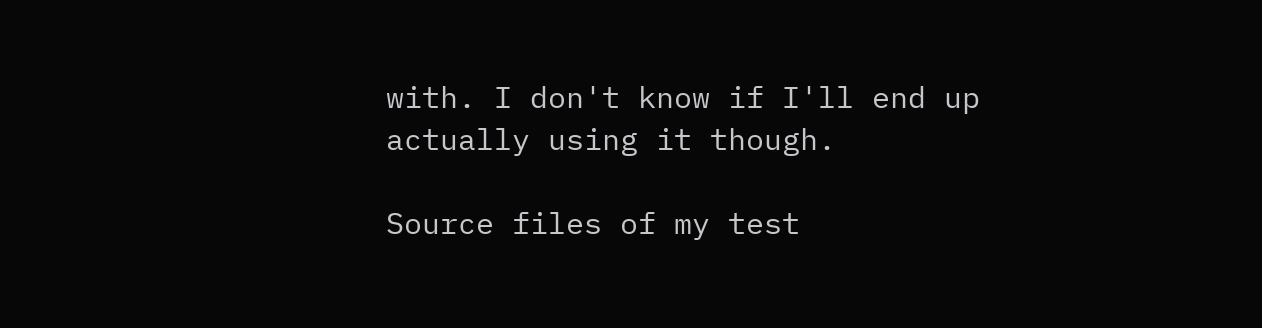with. I don't know if I'll end up actually using it though.

Source files of my test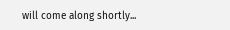will come along shortly...